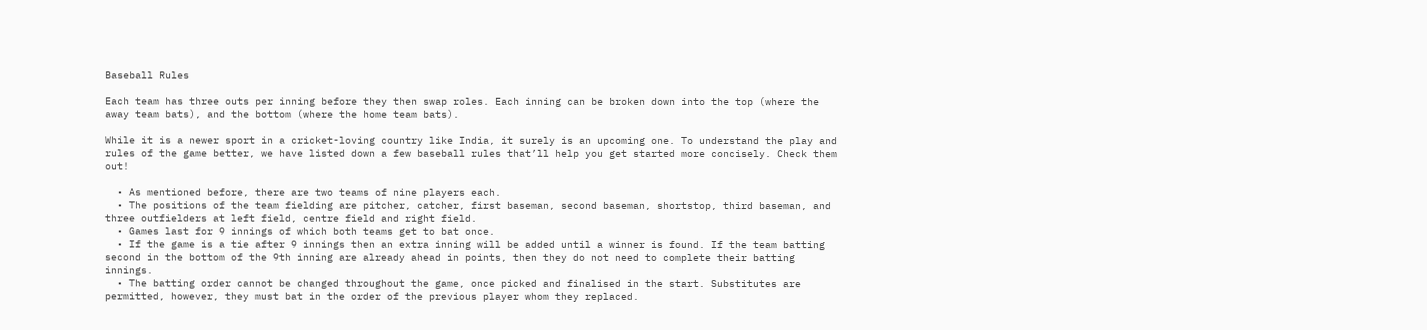Baseball Rules

Each team has three outs per inning before they then swap roles. Each inning can be broken down into the top (where the away team bats), and the bottom (where the home team bats).

While it is a newer sport in a cricket-loving country like India, it surely is an upcoming one. To understand the play and rules of the game better, we have listed down a few baseball rules that’ll help you get started more concisely. Check them out!

  • As mentioned before, there are two teams of nine players each.
  • The positions of the team fielding are pitcher, catcher, first baseman, second baseman, shortstop, third baseman, and three outfielders at left field, centre field and right field.
  • Games last for 9 innings of which both teams get to bat once.
  • If the game is a tie after 9 innings then an extra inning will be added until a winner is found. If the team batting second in the bottom of the 9th inning are already ahead in points, then they do not need to complete their batting innings.
  • The batting order cannot be changed throughout the game, once picked and finalised in the start. Substitutes are permitted, however, they must bat in the order of the previous player whom they replaced.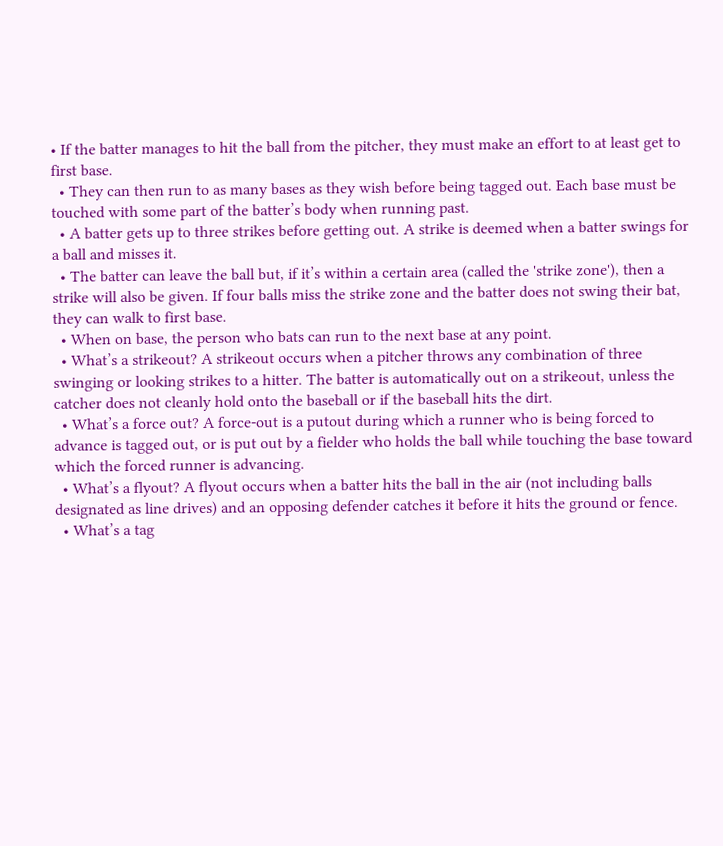• If the batter manages to hit the ball from the pitcher, they must make an effort to at least get to first base.
  • They can then run to as many bases as they wish before being tagged out. Each base must be touched with some part of the batter’s body when running past.
  • A batter gets up to three strikes before getting out. A strike is deemed when a batter swings for a ball and misses it.
  • The batter can leave the ball but, if it’s within a certain area (called the 'strike zone'), then a strike will also be given. If four balls miss the strike zone and the batter does not swing their bat, they can walk to first base.
  • When on base, the person who bats can run to the next base at any point.
  • What’s a strikeout? A strikeout occurs when a pitcher throws any combination of three swinging or looking strikes to a hitter. The batter is automatically out on a strikeout, unless the catcher does not cleanly hold onto the baseball or if the baseball hits the dirt.
  • What’s a force out? A force-out is a putout during which a runner who is being forced to advance is tagged out, or is put out by a fielder who holds the ball while touching the base toward which the forced runner is advancing.
  • What’s a flyout? A flyout occurs when a batter hits the ball in the air (not including balls designated as line drives) and an opposing defender catches it before it hits the ground or fence.
  • What’s a tag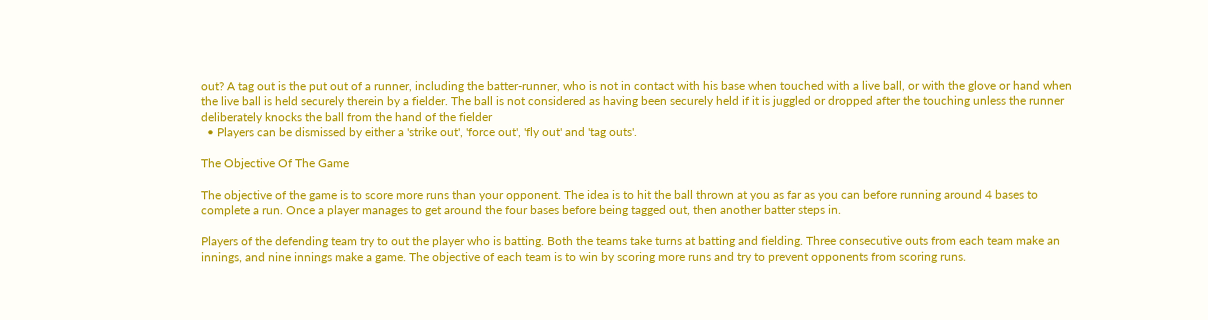out? A tag out is the put out of a runner, including the batter-runner, who is not in contact with his base when touched with a live ball, or with the glove or hand when the live ball is held securely therein by a fielder. The ball is not considered as having been securely held if it is juggled or dropped after the touching unless the runner deliberately knocks the ball from the hand of the fielder
  • Players can be dismissed by either a 'strike out', 'force out', 'fly out' and 'tag outs'.

The Objective Of The Game

The objective of the game is to score more runs than your opponent. The idea is to hit the ball thrown at you as far as you can before running around 4 bases to complete a run. Once a player manages to get around the four bases before being tagged out, then another batter steps in.

Players of the defending team try to out the player who is batting. Both the teams take turns at batting and fielding. Three consecutive outs from each team make an innings, and nine innings make a game. The objective of each team is to win by scoring more runs and try to prevent opponents from scoring runs.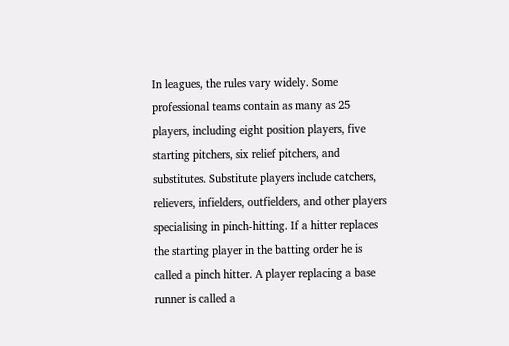In leagues, the rules vary widely. Some professional teams contain as many as 25 players, including eight position players, five starting pitchers, six relief pitchers, and substitutes. Substitute players include catchers, relievers, infielders, outfielders, and other players specialising in pinch-hitting. If a hitter replaces the starting player in the batting order he is called a pinch hitter. A player replacing a base runner is called a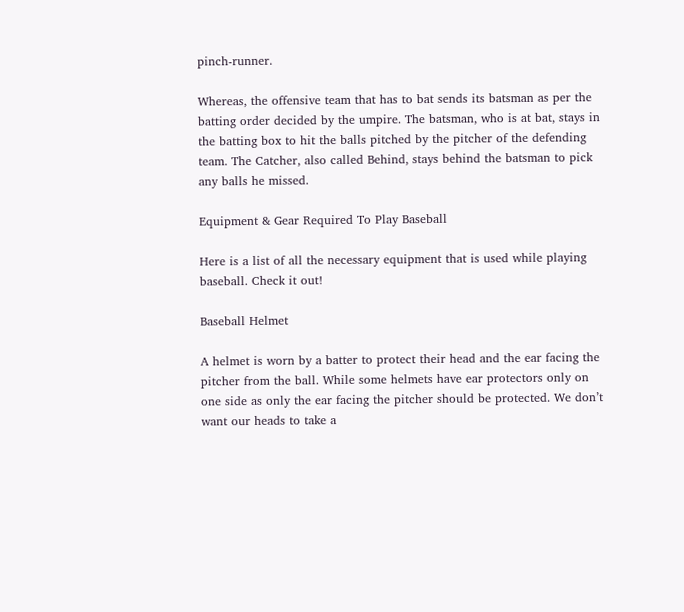pinch-runner.

Whereas, the offensive team that has to bat sends its batsman as per the batting order decided by the umpire. The batsman, who is at bat, stays in the batting box to hit the balls pitched by the pitcher of the defending team. The Catcher, also called Behind, stays behind the batsman to pick any balls he missed.

Equipment & Gear Required To Play Baseball

Here is a list of all the necessary equipment that is used while playing baseball. Check it out!

Baseball Helmet

A helmet is worn by a batter to protect their head and the ear facing the pitcher from the ball. While some helmets have ear protectors only on one side as only the ear facing the pitcher should be protected. We don’t want our heads to take a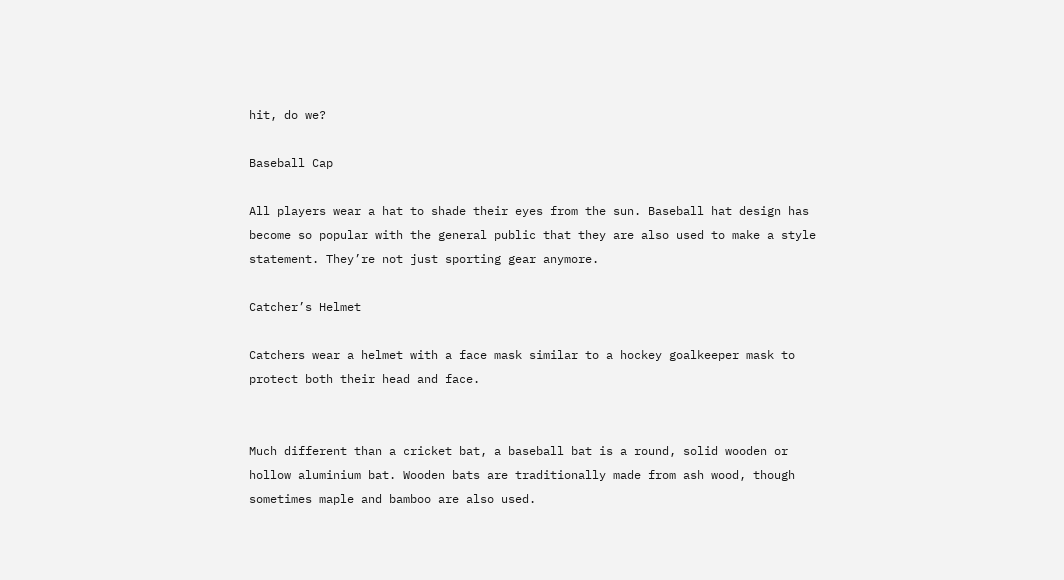hit, do we?

Baseball Cap

All players wear a hat to shade their eyes from the sun. Baseball hat design has become so popular with the general public that they are also used to make a style statement. They’re not just sporting gear anymore.

Catcher’s Helmet

Catchers wear a helmet with a face mask similar to a hockey goalkeeper mask to protect both their head and face.


Much different than a cricket bat, a baseball bat is a round, solid wooden or hollow aluminium bat. Wooden bats are traditionally made from ash wood, though sometimes maple and bamboo are also used.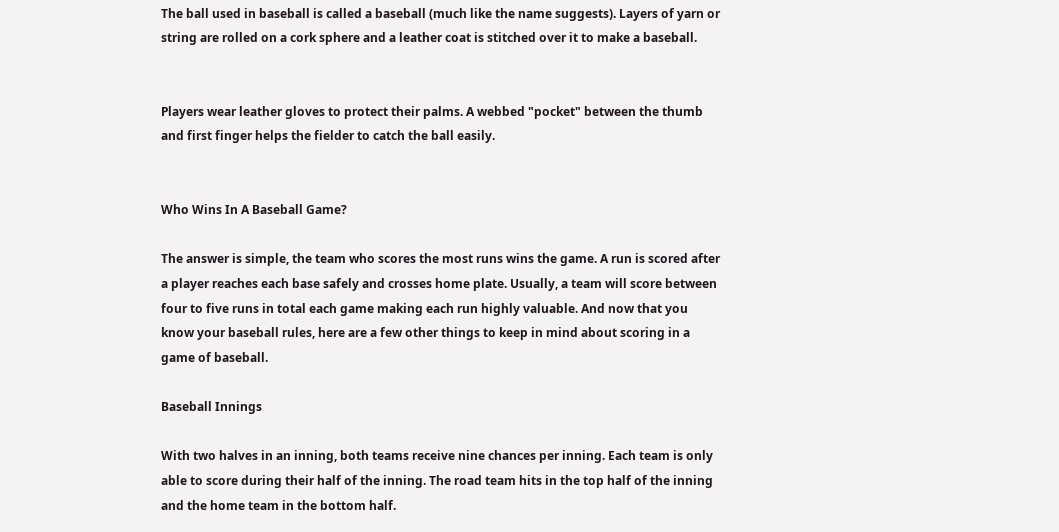The ball used in baseball is called a baseball (much like the name suggests). Layers of yarn or string are rolled on a cork sphere and a leather coat is stitched over it to make a baseball.


Players wear leather gloves to protect their palms. A webbed "pocket" between the thumb and first finger helps the fielder to catch the ball easily.


Who Wins In A Baseball Game?

The answer is simple, the team who scores the most runs wins the game. A run is scored after a player reaches each base safely and crosses home plate. Usually, a team will score between four to five runs in total each game making each run highly valuable. And now that you know your baseball rules, here are a few other things to keep in mind about scoring in a game of baseball.

Baseball Innings

With two halves in an inning, both teams receive nine chances per inning. Each team is only able to score during their half of the inning. The road team hits in the top half of the inning and the home team in the bottom half.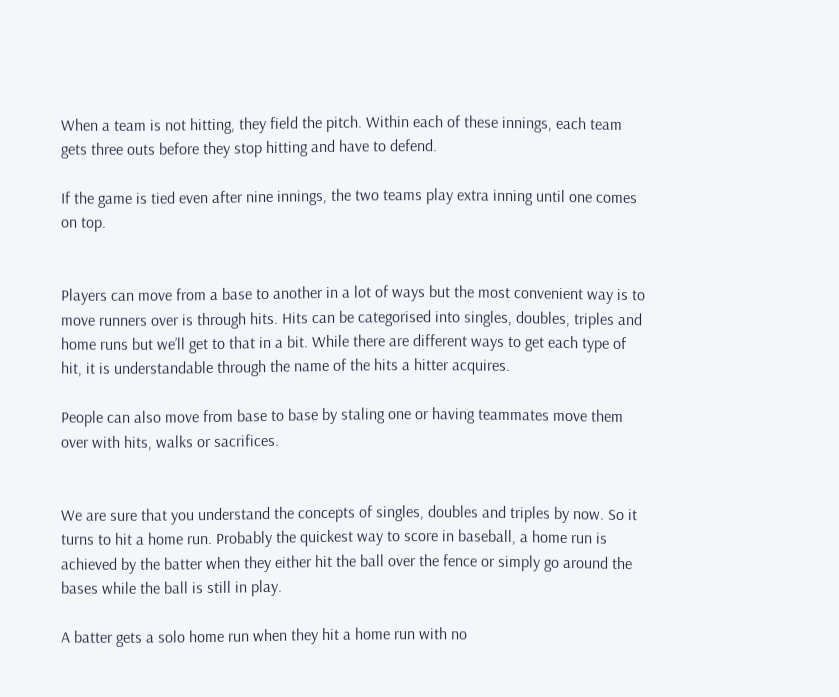When a team is not hitting, they field the pitch. Within each of these innings, each team gets three outs before they stop hitting and have to defend.

If the game is tied even after nine innings, the two teams play extra inning until one comes on top.


Players can move from a base to another in a lot of ways but the most convenient way is to move runners over is through hits. Hits can be categorised into singles, doubles, triples and home runs but we’ll get to that in a bit. While there are different ways to get each type of hit, it is understandable through the name of the hits a hitter acquires.

People can also move from base to base by staling one or having teammates move them over with hits, walks or sacrifices.


We are sure that you understand the concepts of singles, doubles and triples by now. So it turns to hit a home run. Probably the quickest way to score in baseball, a home run is achieved by the batter when they either hit the ball over the fence or simply go around the bases while the ball is still in play.

A batter gets a solo home run when they hit a home run with no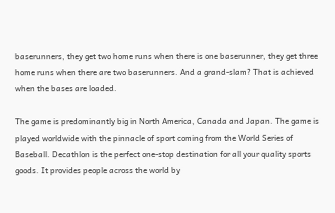baserunners, they get two home runs when there is one baserunner, they get three home runs when there are two baserunners. And a grand-slam? That is achieved when the bases are loaded.

The game is predominantly big in North America, Canada and Japan. The game is played worldwide with the pinnacle of sport coming from the World Series of Baseball. Decathlon is the perfect one-stop destination for all your quality sports goods. It provides people across the world by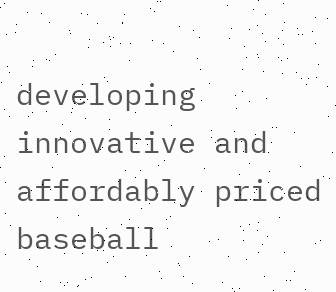developing innovative and affordably priced baseball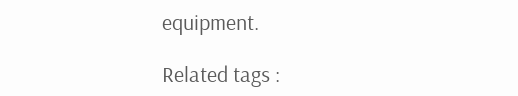equipment.

Related tags :